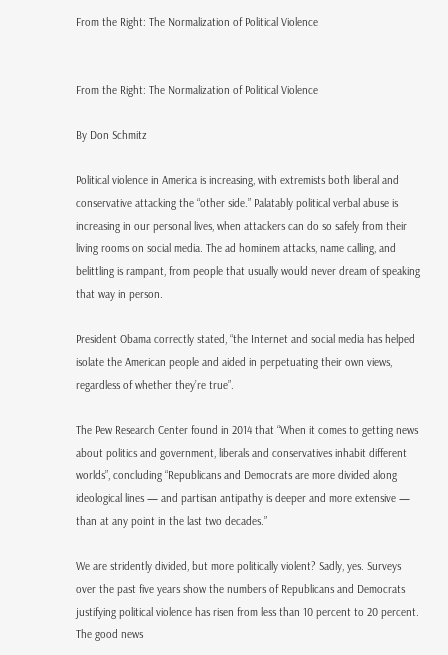From the Right: The Normalization of Political Violence


From the Right: The Normalization of Political Violence

By Don Schmitz

Political violence in America is increasing, with extremists both liberal and conservative attacking the “other side.” Palatably political verbal abuse is increasing in our personal lives, when attackers can do so safely from their living rooms on social media. The ad hominem attacks, name calling, and belittling is rampant, from people that usually would never dream of speaking that way in person.

President Obama correctly stated, “the Internet and social media has helped isolate the American people and aided in perpetuating their own views, regardless of whether they’re true”.

The Pew Research Center found in 2014 that “When it comes to getting news about politics and government, liberals and conservatives inhabit different worlds”, concluding “Republicans and Democrats are more divided along ideological lines — and partisan antipathy is deeper and more extensive — than at any point in the last two decades.”

We are stridently divided, but more politically violent? Sadly, yes. Surveys over the past five years show the numbers of Republicans and Democrats justifying political violence has risen from less than 10 percent to 20 percent. The good news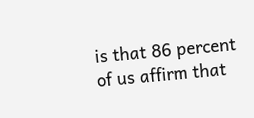is that 86 percent of us affirm that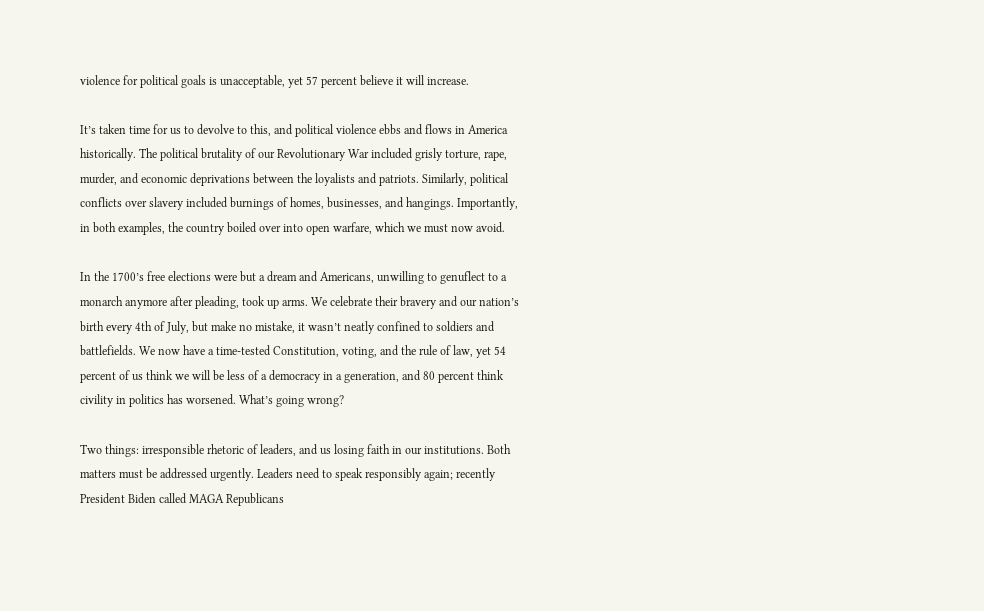violence for political goals is unacceptable, yet 57 percent believe it will increase.

It’s taken time for us to devolve to this, and political violence ebbs and flows in America historically. The political brutality of our Revolutionary War included grisly torture, rape, murder, and economic deprivations between the loyalists and patriots. Similarly, political conflicts over slavery included burnings of homes, businesses, and hangings. Importantly, in both examples, the country boiled over into open warfare, which we must now avoid.

In the 1700’s free elections were but a dream and Americans, unwilling to genuflect to a monarch anymore after pleading, took up arms. We celebrate their bravery and our nation’s birth every 4th of July, but make no mistake, it wasn’t neatly confined to soldiers and battlefields. We now have a time-tested Constitution, voting, and the rule of law, yet 54 percent of us think we will be less of a democracy in a generation, and 80 percent think civility in politics has worsened. What’s going wrong?

Two things: irresponsible rhetoric of leaders, and us losing faith in our institutions. Both matters must be addressed urgently. Leaders need to speak responsibly again; recently President Biden called MAGA Republicans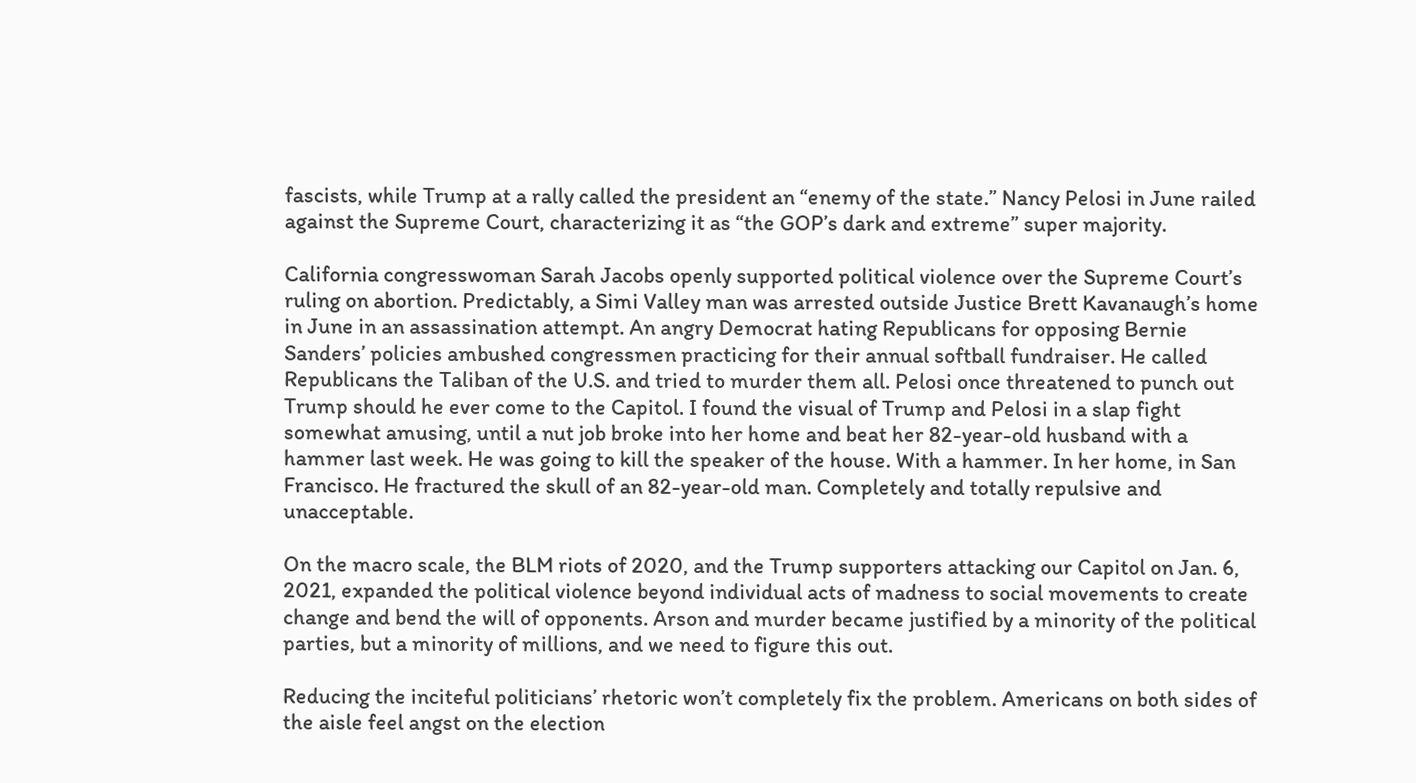fascists, while Trump at a rally called the president an “enemy of the state.” Nancy Pelosi in June railed against the Supreme Court, characterizing it as “the GOP’s dark and extreme” super majority.

California congresswoman Sarah Jacobs openly supported political violence over the Supreme Court’s ruling on abortion. Predictably, a Simi Valley man was arrested outside Justice Brett Kavanaugh’s home in June in an assassination attempt. An angry Democrat hating Republicans for opposing Bernie Sanders’ policies ambushed congressmen practicing for their annual softball fundraiser. He called Republicans the Taliban of the U.S. and tried to murder them all. Pelosi once threatened to punch out Trump should he ever come to the Capitol. I found the visual of Trump and Pelosi in a slap fight somewhat amusing, until a nut job broke into her home and beat her 82-year-old husband with a hammer last week. He was going to kill the speaker of the house. With a hammer. In her home, in San Francisco. He fractured the skull of an 82-year-old man. Completely and totally repulsive and unacceptable.

On the macro scale, the BLM riots of 2020, and the Trump supporters attacking our Capitol on Jan. 6, 2021, expanded the political violence beyond individual acts of madness to social movements to create change and bend the will of opponents. Arson and murder became justified by a minority of the political parties, but a minority of millions, and we need to figure this out.

Reducing the inciteful politicians’ rhetoric won’t completely fix the problem. Americans on both sides of the aisle feel angst on the election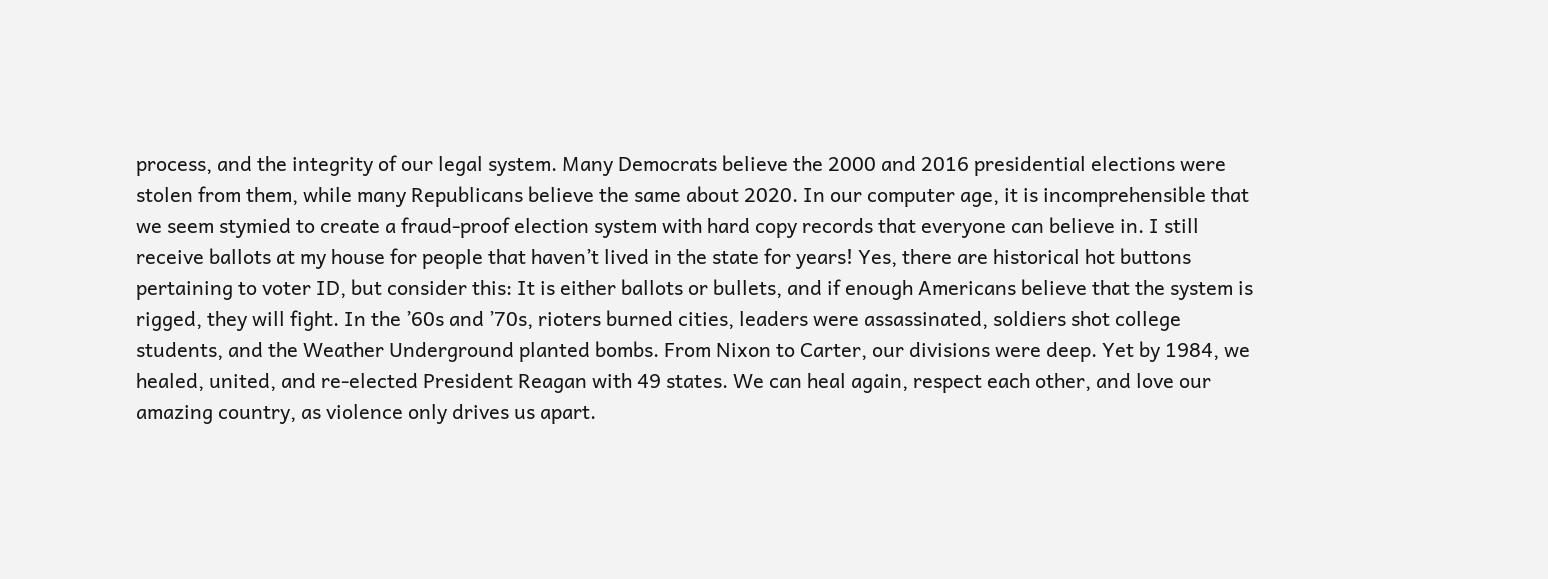process, and the integrity of our legal system. Many Democrats believe the 2000 and 2016 presidential elections were stolen from them, while many Republicans believe the same about 2020. In our computer age, it is incomprehensible that we seem stymied to create a fraud-proof election system with hard copy records that everyone can believe in. I still receive ballots at my house for people that haven’t lived in the state for years! Yes, there are historical hot buttons pertaining to voter ID, but consider this: It is either ballots or bullets, and if enough Americans believe that the system is rigged, they will fight. In the ’60s and ’70s, rioters burned cities, leaders were assassinated, soldiers shot college students, and the Weather Underground planted bombs. From Nixon to Carter, our divisions were deep. Yet by 1984, we healed, united, and re-elected President Reagan with 49 states. We can heal again, respect each other, and love our amazing country, as violence only drives us apart.